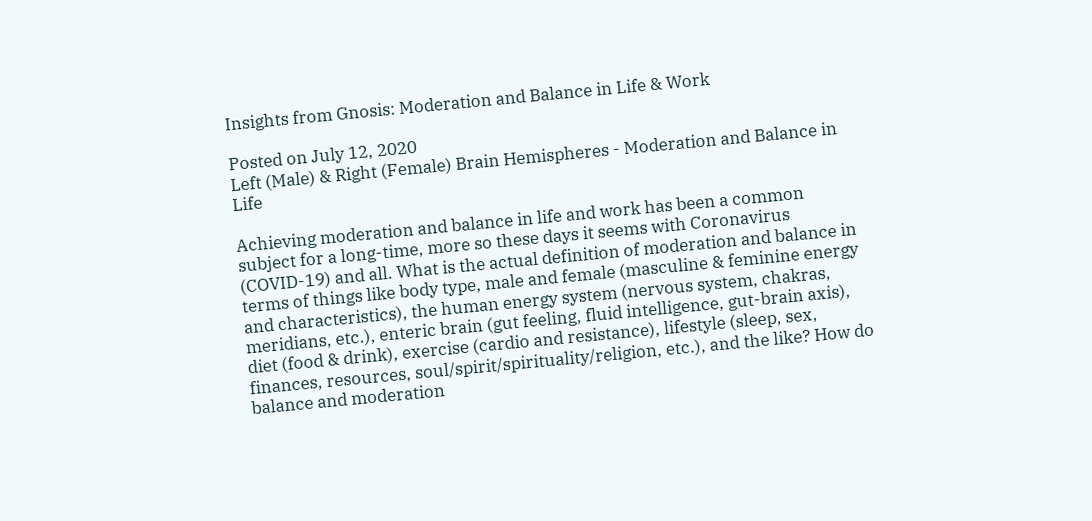Insights from Gnosis: Moderation and Balance in Life & Work

Posted on July 12, 2020
Left (Male) & Right (Female) Brain Hemispheres - Moderation and Balance in Life

Achieving moderation and balance in life and work has been a common subject for a long-time, more so these days it seems with Coronavirus (COVID-19) and all. What is the actual definition of moderation and balance in terms of things like body type, male and female (masculine & feminine energy and characteristics), the human energy system (nervous system, chakras, meridians, etc.), enteric brain (gut feeling, fluid intelligence, gut-brain axis), diet (food & drink), exercise (cardio and resistance), lifestyle (sleep, sex, finances, resources, soul/spirit/spirituality/religion, etc.), and the like? How do balance and moderation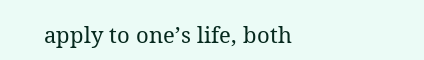apply to one’s life, both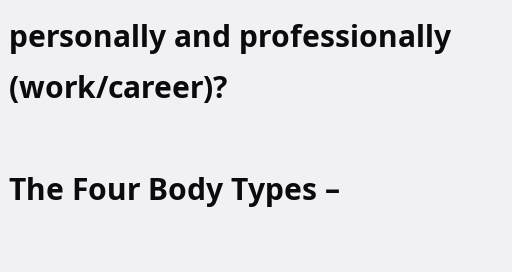personally and professionally (work/career)?

The Four Body Types –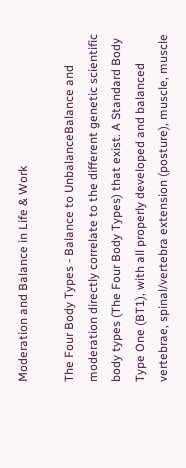Moderation and Balance in Life & Work

The Four Body Types - Balance to UnbalanceBalance and moderation directly correlate to the different genetic scientific body types (The Four Body Types) that exist. A Standard Body Type One (BT1), with all properly developed and balanced vertebrae, spinal/vertebra extension (posture), muscle, muscle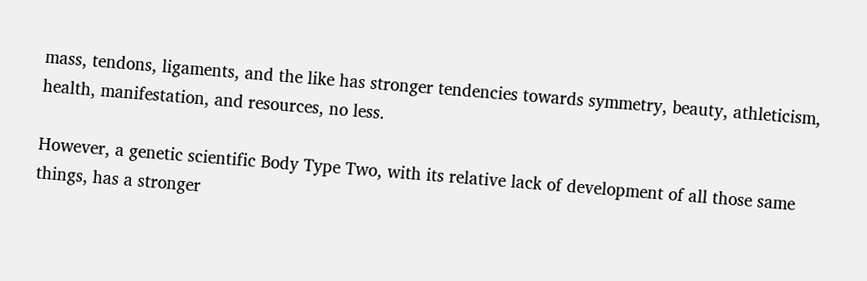mass, tendons, ligaments, and the like has stronger tendencies towards symmetry, beauty, athleticism, health, manifestation, and resources, no less.

However, a genetic scientific Body Type Two, with its relative lack of development of all those same things, has a stronger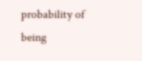probability of being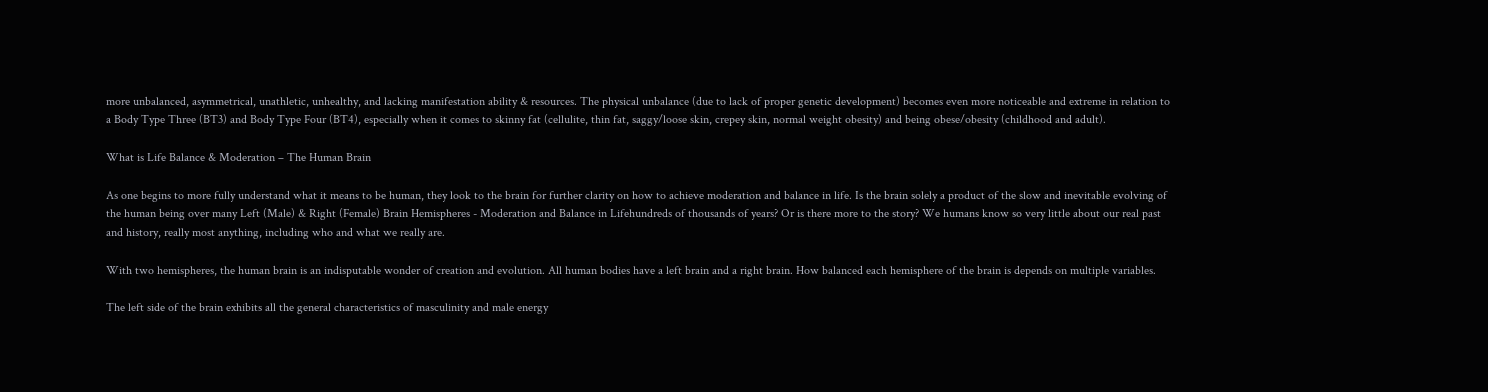more unbalanced, asymmetrical, unathletic, unhealthy, and lacking manifestation ability & resources. The physical unbalance (due to lack of proper genetic development) becomes even more noticeable and extreme in relation to a Body Type Three (BT3) and Body Type Four (BT4), especially when it comes to skinny fat (cellulite, thin fat, saggy/loose skin, crepey skin, normal weight obesity) and being obese/obesity (childhood and adult).

What is Life Balance & Moderation – The Human Brain

As one begins to more fully understand what it means to be human, they look to the brain for further clarity on how to achieve moderation and balance in life. Is the brain solely a product of the slow and inevitable evolving of the human being over many Left (Male) & Right (Female) Brain Hemispheres - Moderation and Balance in Lifehundreds of thousands of years? Or is there more to the story? We humans know so very little about our real past and history, really most anything, including who and what we really are.

With two hemispheres, the human brain is an indisputable wonder of creation and evolution. All human bodies have a left brain and a right brain. How balanced each hemisphere of the brain is depends on multiple variables.

The left side of the brain exhibits all the general characteristics of masculinity and male energy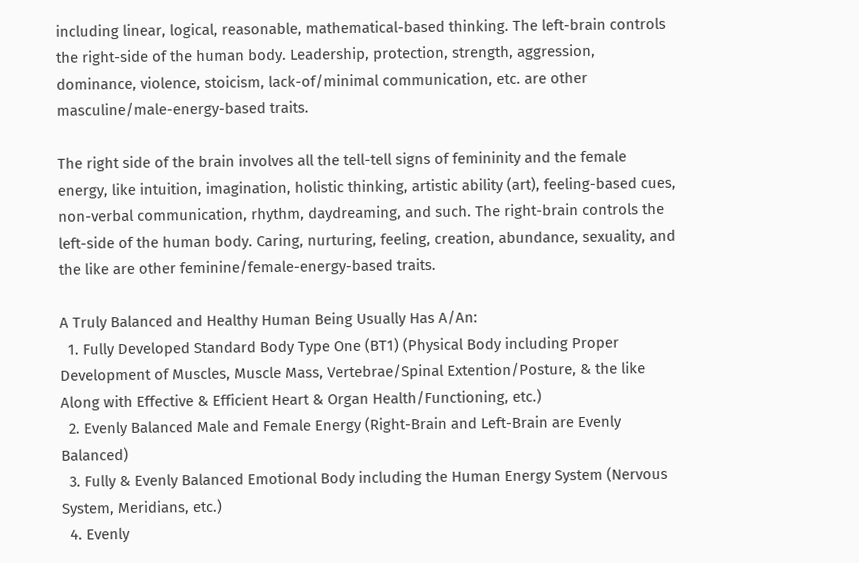including linear, logical, reasonable, mathematical-based thinking. The left-brain controls the right-side of the human body. Leadership, protection, strength, aggression, dominance, violence, stoicism, lack-of/minimal communication, etc. are other masculine/male-energy-based traits.

The right side of the brain involves all the tell-tell signs of femininity and the female energy, like intuition, imagination, holistic thinking, artistic ability (art), feeling-based cues, non-verbal communication, rhythm, daydreaming, and such. The right-brain controls the left-side of the human body. Caring, nurturing, feeling, creation, abundance, sexuality, and the like are other feminine/female-energy-based traits.

A Truly Balanced and Healthy Human Being Usually Has A/An:
  1. Fully Developed Standard Body Type One (BT1) (Physical Body including Proper Development of Muscles, Muscle Mass, Vertebrae/Spinal Extention/Posture, & the like Along with Effective & Efficient Heart & Organ Health/Functioning, etc.)
  2. Evenly Balanced Male and Female Energy (Right-Brain and Left-Brain are Evenly Balanced)
  3. Fully & Evenly Balanced Emotional Body including the Human Energy System (Nervous System, Meridians, etc.)
  4. Evenly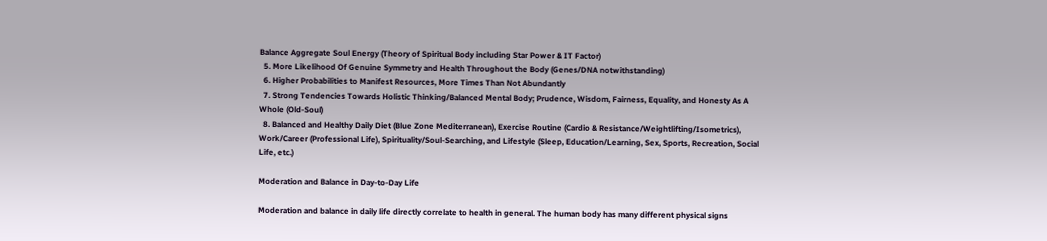Balance Aggregate Soul Energy (Theory of Spiritual Body including Star Power & IT Factor)
  5. More Likelihood Of Genuine Symmetry and Health Throughout the Body (Genes/DNA notwithstanding)
  6. Higher Probabilities to Manifest Resources, More Times Than Not Abundantly
  7. Strong Tendencies Towards Holistic Thinking/Balanced Mental Body; Prudence, Wisdom, Fairness, Equality, and Honesty As A Whole (Old-Soul)
  8. Balanced and Healthy Daily Diet (Blue Zone Mediterranean), Exercise Routine (Cardio & Resistance/Weightlifting/Isometrics), Work/Career (Professional Life), Spirituality/Soul-Searching, and Lifestyle (Sleep, Education/Learning, Sex, Sports, Recreation, Social Life, etc.)

Moderation and Balance in Day-to-Day Life

Moderation and balance in daily life directly correlate to health in general. The human body has many different physical signs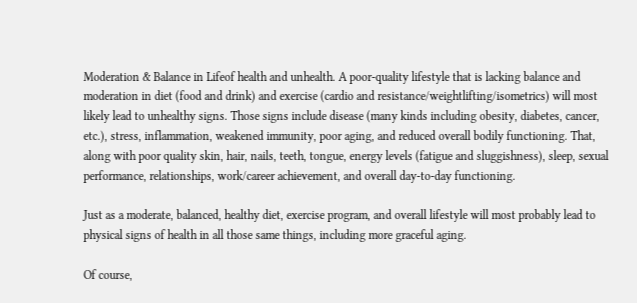Moderation & Balance in Lifeof health and unhealth. A poor-quality lifestyle that is lacking balance and moderation in diet (food and drink) and exercise (cardio and resistance/weightlifting/isometrics) will most likely lead to unhealthy signs. Those signs include disease (many kinds including obesity, diabetes, cancer, etc.), stress, inflammation, weakened immunity, poor aging, and reduced overall bodily functioning. That, along with poor quality skin, hair, nails, teeth, tongue, energy levels (fatigue and sluggishness), sleep, sexual performance, relationships, work/career achievement, and overall day-to-day functioning.

Just as a moderate, balanced, healthy diet, exercise program, and overall lifestyle will most probably lead to physical signs of health in all those same things, including more graceful aging.

Of course,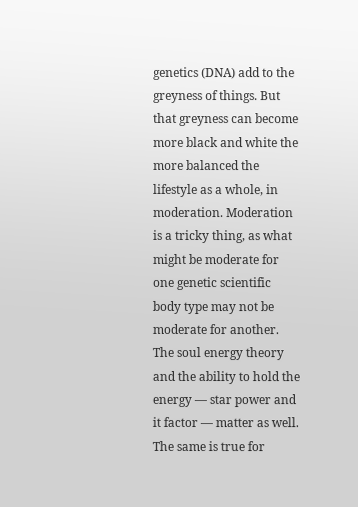genetics (DNA) add to the greyness of things. But that greyness can become more black and white the more balanced the lifestyle as a whole, in moderation. Moderation is a tricky thing, as what might be moderate for one genetic scientific body type may not be moderate for another. The soul energy theory and the ability to hold the energy — star power and it factor — matter as well.  The same is true for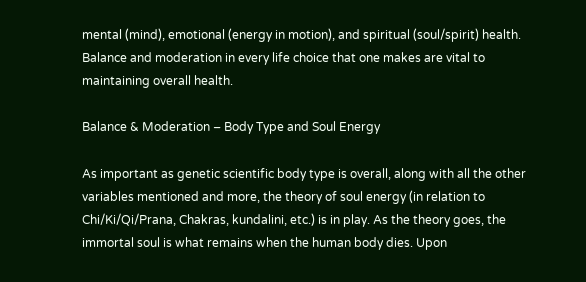mental (mind), emotional (energy in motion), and spiritual (soul/spirit) health. Balance and moderation in every life choice that one makes are vital to maintaining overall health.

Balance & Moderation – Body Type and Soul Energy

As important as genetic scientific body type is overall, along with all the other variables mentioned and more, the theory of soul energy (in relation to Chi/Ki/Qi/Prana, Chakras, kundalini, etc.) is in play. As the theory goes, the immortal soul is what remains when the human body dies. Upon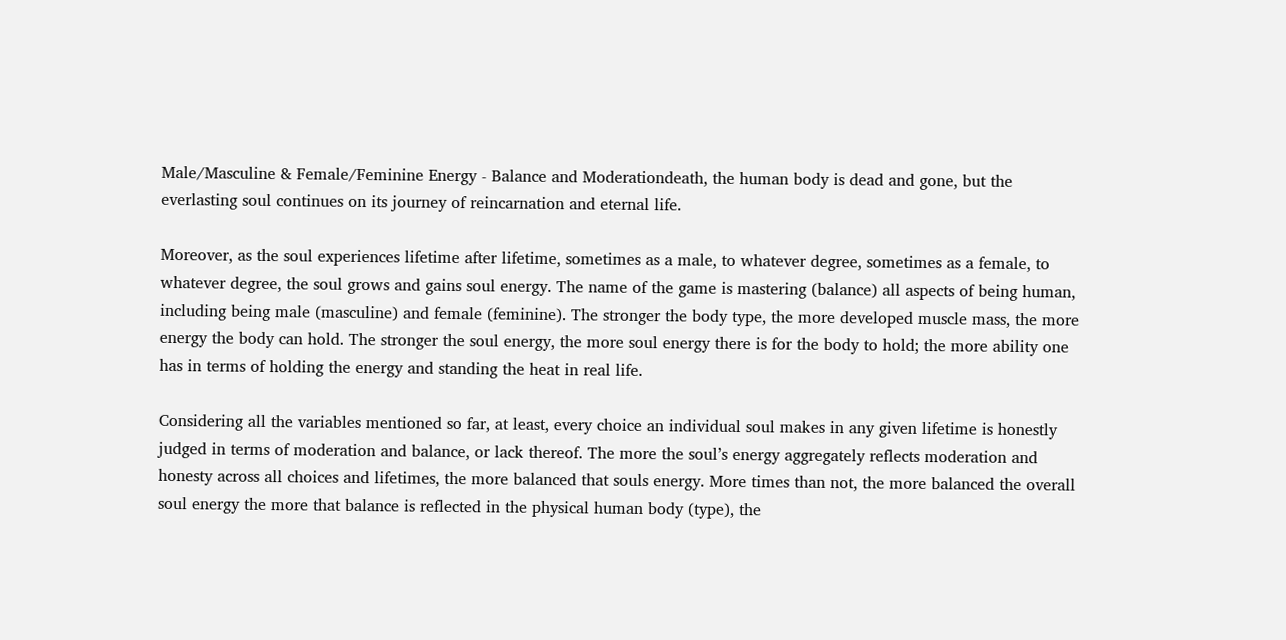Male/Masculine & Female/Feminine Energy - Balance and Moderationdeath, the human body is dead and gone, but the everlasting soul continues on its journey of reincarnation and eternal life.

Moreover, as the soul experiences lifetime after lifetime, sometimes as a male, to whatever degree, sometimes as a female, to whatever degree, the soul grows and gains soul energy. The name of the game is mastering (balance) all aspects of being human, including being male (masculine) and female (feminine). The stronger the body type, the more developed muscle mass, the more energy the body can hold. The stronger the soul energy, the more soul energy there is for the body to hold; the more ability one has in terms of holding the energy and standing the heat in real life.

Considering all the variables mentioned so far, at least, every choice an individual soul makes in any given lifetime is honestly judged in terms of moderation and balance, or lack thereof. The more the soul’s energy aggregately reflects moderation and honesty across all choices and lifetimes, the more balanced that souls energy. More times than not, the more balanced the overall soul energy the more that balance is reflected in the physical human body (type), the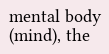mental body (mind), the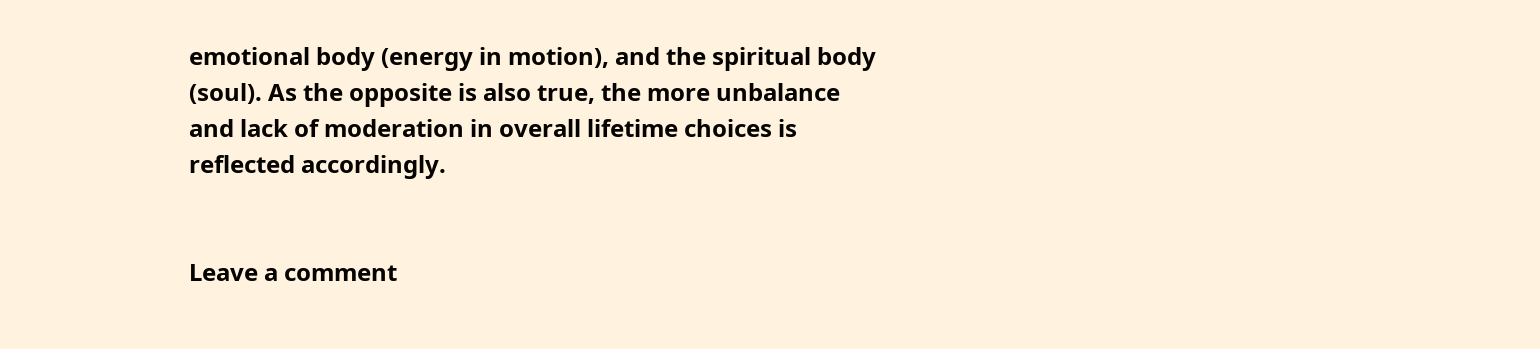emotional body (energy in motion), and the spiritual body (soul). As the opposite is also true, the more unbalance and lack of moderation in overall lifetime choices is reflected accordingly.


Leave a comment